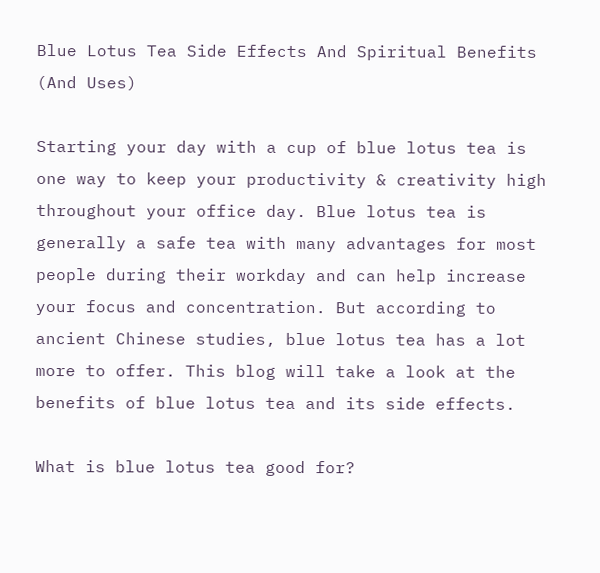Blue Lotus Tea Side Effects And Spiritual Benefits (And Uses)

Starting your day with a cup of blue lotus tea is one way to keep your productivity & creativity high throughout your office day. Blue lotus tea is generally a safe tea with many advantages for most people during their workday and can help increase your focus and concentration. But according to ancient Chinese studies, blue lotus tea has a lot more to offer. This blog will take a look at the benefits of blue lotus tea and its side effects.

What is blue lotus tea good for?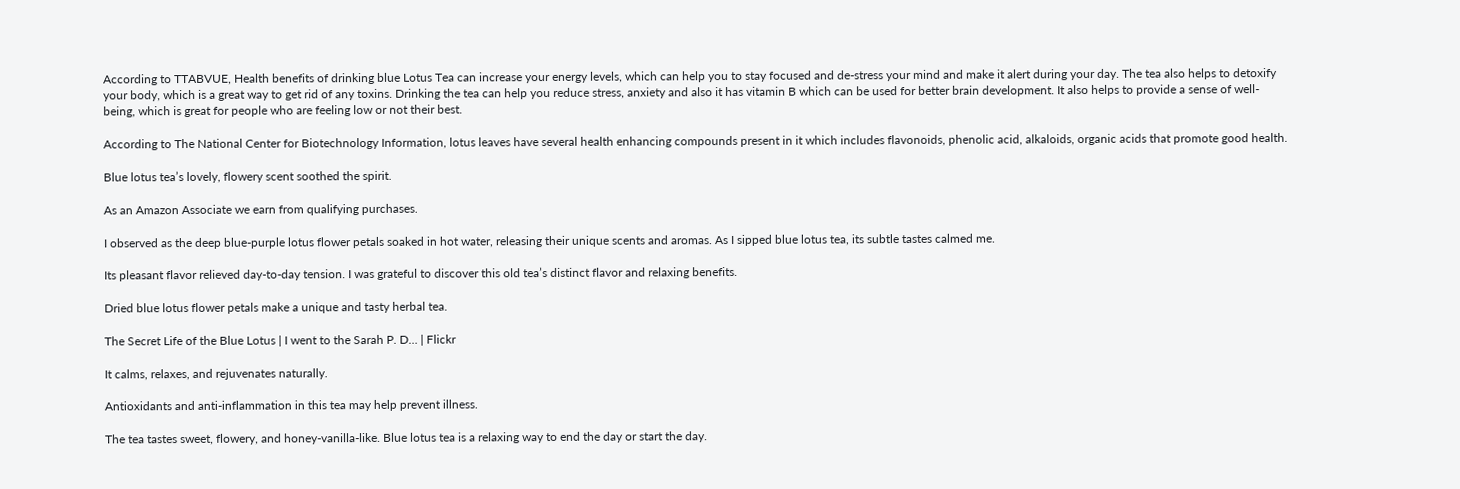According to TTABVUE, Health benefits of drinking blue Lotus Tea can increase your energy levels, which can help you to stay focused and de-stress your mind and make it alert during your day. The tea also helps to detoxify your body, which is a great way to get rid of any toxins. Drinking the tea can help you reduce stress, anxiety and also it has vitamin B which can be used for better brain development. It also helps to provide a sense of well-being, which is great for people who are feeling low or not their best.

According to The National Center for Biotechnology Information, lotus leaves have several health enhancing compounds present in it which includes flavonoids, phenolic acid, alkaloids, organic acids that promote good health.

Blue lotus tea’s lovely, flowery scent soothed the spirit.

As an Amazon Associate we earn from qualifying purchases.

I observed as the deep blue-purple lotus flower petals soaked in hot water, releasing their unique scents and aromas. As I sipped blue lotus tea, its subtle tastes calmed me.

Its pleasant flavor relieved day-to-day tension. I was grateful to discover this old tea’s distinct flavor and relaxing benefits.

Dried blue lotus flower petals make a unique and tasty herbal tea.

The Secret Life of the Blue Lotus | I went to the Sarah P. D… | Flickr

It calms, relaxes, and rejuvenates naturally.

Antioxidants and anti-inflammation in this tea may help prevent illness.

The tea tastes sweet, flowery, and honey-vanilla-like. Blue lotus tea is a relaxing way to end the day or start the day.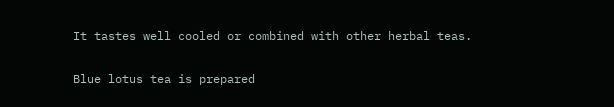It tastes well cooled or combined with other herbal teas.

Blue lotus tea is prepared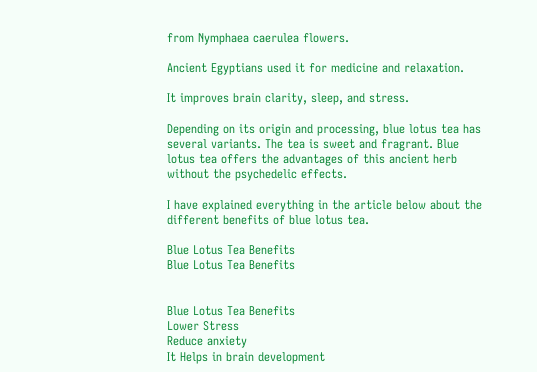from Nymphaea caerulea flowers.

Ancient Egyptians used it for medicine and relaxation.

It improves brain clarity, sleep, and stress.

Depending on its origin and processing, blue lotus tea has several variants. The tea is sweet and fragrant. Blue lotus tea offers the advantages of this ancient herb without the psychedelic effects.

I have explained everything in the article below about the different benefits of blue lotus tea.

Blue Lotus Tea Benefits
Blue Lotus Tea Benefits


Blue Lotus Tea Benefits
Lower Stress
Reduce anxiety
It Helps in brain development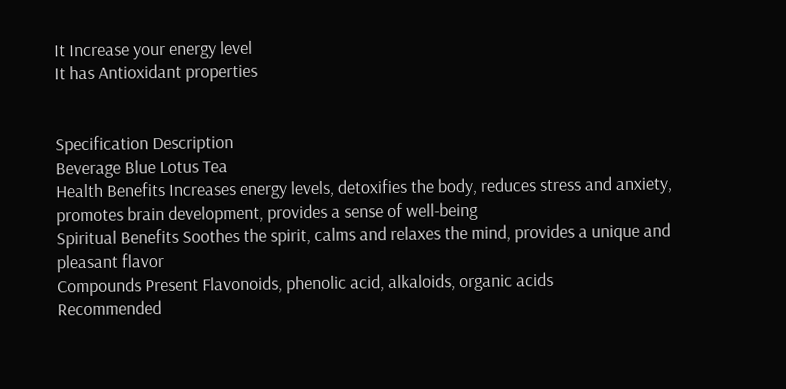It Increase your energy level
It has Antioxidant properties


Specification Description
Beverage Blue Lotus Tea
Health Benefits Increases energy levels, detoxifies the body, reduces stress and anxiety, promotes brain development, provides a sense of well-being
Spiritual Benefits Soothes the spirit, calms and relaxes the mind, provides a unique and pleasant flavor
Compounds Present Flavonoids, phenolic acid, alkaloids, organic acids
Recommended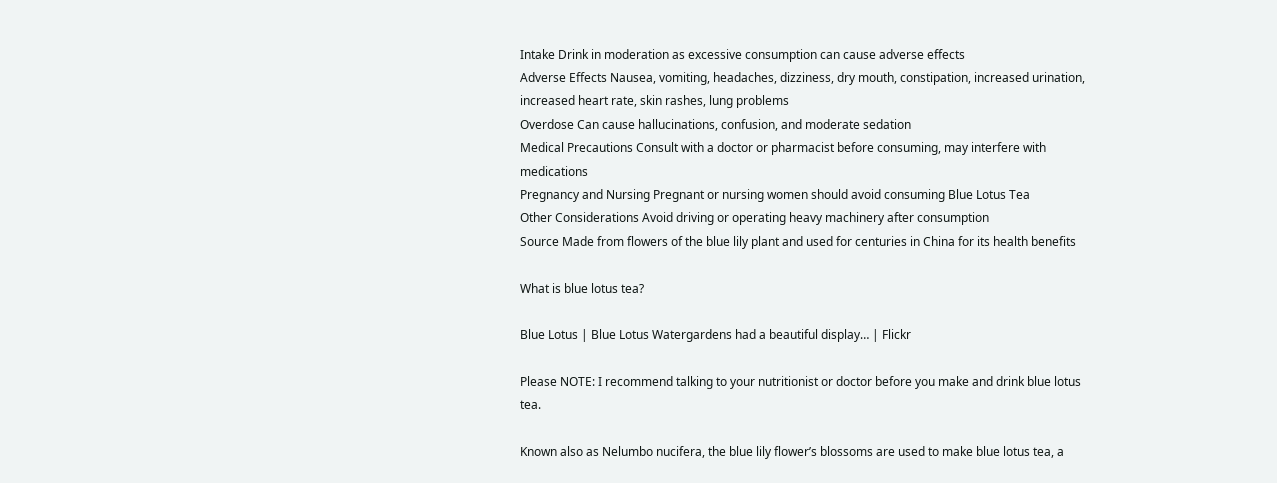Intake Drink in moderation as excessive consumption can cause adverse effects
Adverse Effects Nausea, vomiting, headaches, dizziness, dry mouth, constipation, increased urination, increased heart rate, skin rashes, lung problems
Overdose Can cause hallucinations, confusion, and moderate sedation
Medical Precautions Consult with a doctor or pharmacist before consuming, may interfere with medications
Pregnancy and Nursing Pregnant or nursing women should avoid consuming Blue Lotus Tea
Other Considerations Avoid driving or operating heavy machinery after consumption
Source Made from flowers of the blue lily plant and used for centuries in China for its health benefits

What is blue lotus tea?

Blue Lotus | Blue Lotus Watergardens had a beautiful display… | Flickr

Please NOTE: I recommend talking to your nutritionist or doctor before you make and drink blue lotus tea.

Known also as Nelumbo nucifera, the blue lily flower’s blossoms are used to make blue lotus tea, a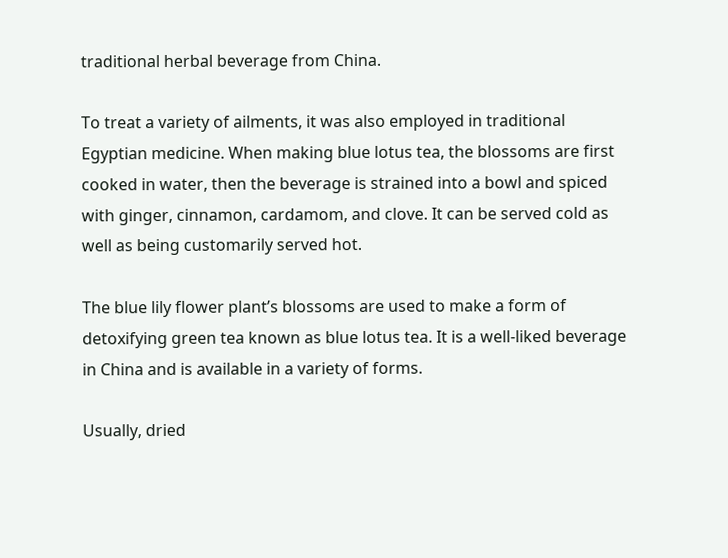traditional herbal beverage from China.

To treat a variety of ailments, it was also employed in traditional Egyptian medicine. When making blue lotus tea, the blossoms are first cooked in water, then the beverage is strained into a bowl and spiced with ginger, cinnamon, cardamom, and clove. It can be served cold as well as being customarily served hot.

The blue lily flower plant’s blossoms are used to make a form of detoxifying green tea known as blue lotus tea. It is a well-liked beverage in China and is available in a variety of forms.

Usually, dried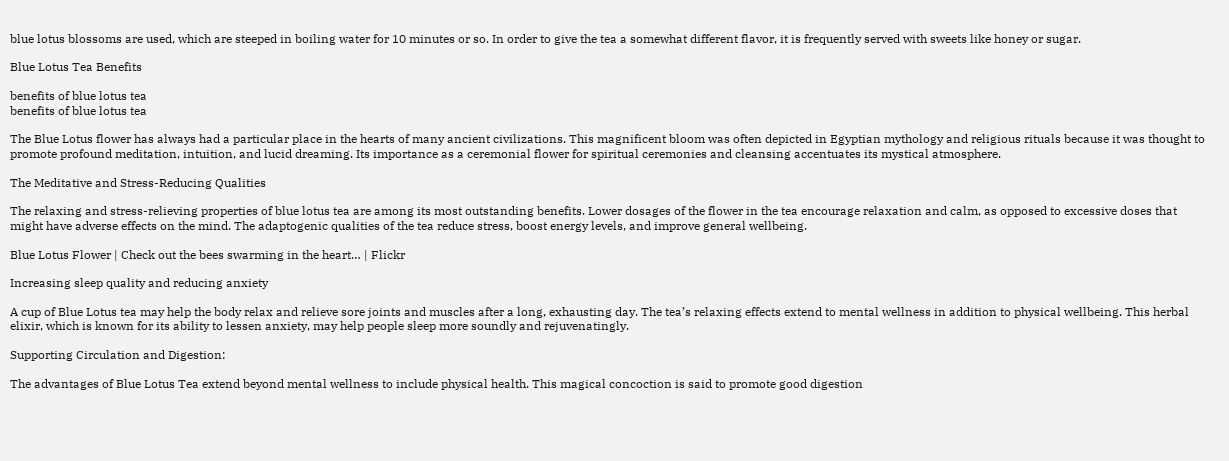blue lotus blossoms are used, which are steeped in boiling water for 10 minutes or so. In order to give the tea a somewhat different flavor, it is frequently served with sweets like honey or sugar.

Blue Lotus Tea Benefits

benefits of blue lotus tea
benefits of blue lotus tea

The Blue Lotus flower has always had a particular place in the hearts of many ancient civilizations. This magnificent bloom was often depicted in Egyptian mythology and religious rituals because it was thought to promote profound meditation, intuition, and lucid dreaming. Its importance as a ceremonial flower for spiritual ceremonies and cleansing accentuates its mystical atmosphere.

The Meditative and Stress-Reducing Qualities

The relaxing and stress-relieving properties of blue lotus tea are among its most outstanding benefits. Lower dosages of the flower in the tea encourage relaxation and calm, as opposed to excessive doses that might have adverse effects on the mind. The adaptogenic qualities of the tea reduce stress, boost energy levels, and improve general wellbeing.

Blue Lotus Flower | Check out the bees swarming in the heart… | Flickr

Increasing sleep quality and reducing anxiety

A cup of Blue Lotus tea may help the body relax and relieve sore joints and muscles after a long, exhausting day. The tea’s relaxing effects extend to mental wellness in addition to physical wellbeing. This herbal elixir, which is known for its ability to lessen anxiety, may help people sleep more soundly and rejuvenatingly.

Supporting Circulation and Digestion:

The advantages of Blue Lotus Tea extend beyond mental wellness to include physical health. This magical concoction is said to promote good digestion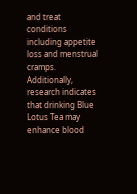and treat conditions including appetite loss and menstrual cramps. Additionally, research indicates that drinking Blue Lotus Tea may enhance blood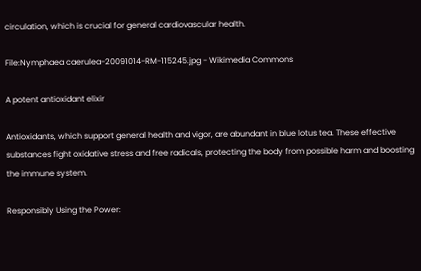circulation, which is crucial for general cardiovascular health.

File:Nymphaea caerulea-20091014-RM-115245.jpg - Wikimedia Commons

A potent antioxidant elixir

Antioxidants, which support general health and vigor, are abundant in blue lotus tea. These effective substances fight oxidative stress and free radicals, protecting the body from possible harm and boosting the immune system.

Responsibly Using the Power: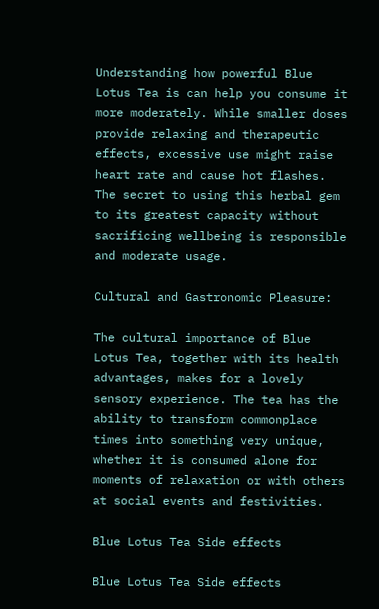Understanding how powerful Blue Lotus Tea is can help you consume it more moderately. While smaller doses provide relaxing and therapeutic effects, excessive use might raise heart rate and cause hot flashes. The secret to using this herbal gem to its greatest capacity without sacrificing wellbeing is responsible and moderate usage.

Cultural and Gastronomic Pleasure:

The cultural importance of Blue Lotus Tea, together with its health advantages, makes for a lovely sensory experience. The tea has the ability to transform commonplace times into something very unique, whether it is consumed alone for moments of relaxation or with others at social events and festivities.

Blue Lotus Tea Side effects

Blue Lotus Tea Side effects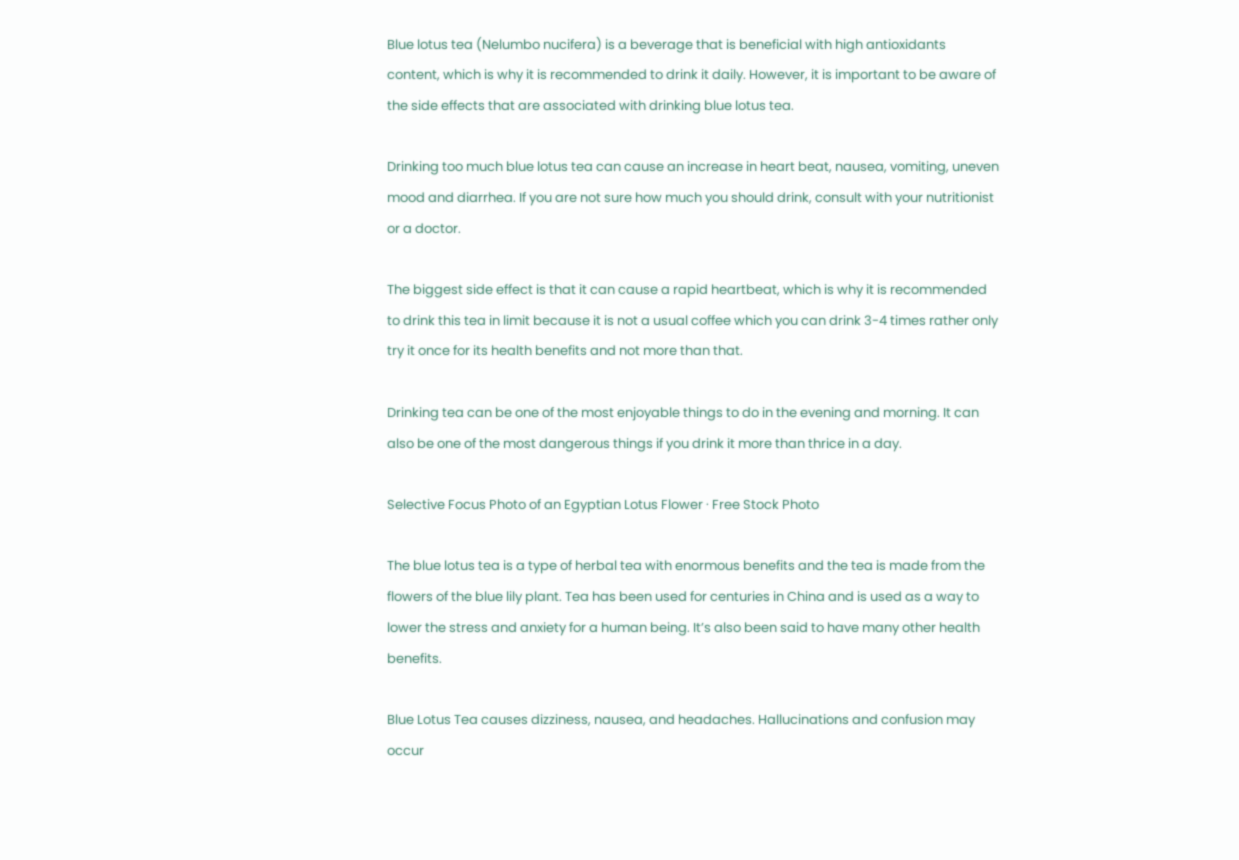Blue lotus tea (Nelumbo nucifera) is a beverage that is beneficial with high antioxidants content, which is why it is recommended to drink it daily. However, it is important to be aware of the side effects that are associated with drinking blue lotus tea.

Drinking too much blue lotus tea can cause an increase in heart beat, nausea, vomiting, uneven mood and diarrhea. If you are not sure how much you should drink, consult with your nutritionist or a doctor.

The biggest side effect is that it can cause a rapid heartbeat, which is why it is recommended to drink this tea in limit because it is not a usual coffee which you can drink 3-4 times rather only try it once for its health benefits and not more than that.

Drinking tea can be one of the most enjoyable things to do in the evening and morning. It can also be one of the most dangerous things if you drink it more than thrice in a day.

Selective Focus Photo of an Egyptian Lotus Flower · Free Stock Photo

The blue lotus tea is a type of herbal tea with enormous benefits and the tea is made from the flowers of the blue lily plant. Tea has been used for centuries in China and is used as a way to lower the stress and anxiety for a human being. It’s also been said to have many other health benefits.

Blue Lotus Tea causes dizziness, nausea, and headaches. Hallucinations and confusion may occur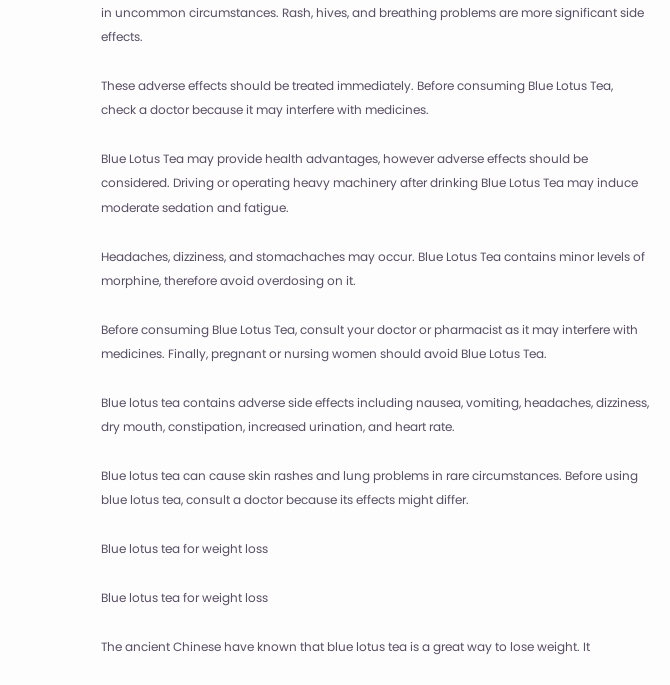in uncommon circumstances. Rash, hives, and breathing problems are more significant side effects.

These adverse effects should be treated immediately. Before consuming Blue Lotus Tea, check a doctor because it may interfere with medicines.

Blue Lotus Tea may provide health advantages, however adverse effects should be considered. Driving or operating heavy machinery after drinking Blue Lotus Tea may induce moderate sedation and fatigue.

Headaches, dizziness, and stomachaches may occur. Blue Lotus Tea contains minor levels of morphine, therefore avoid overdosing on it.

Before consuming Blue Lotus Tea, consult your doctor or pharmacist as it may interfere with medicines. Finally, pregnant or nursing women should avoid Blue Lotus Tea.

Blue lotus tea contains adverse side effects including nausea, vomiting, headaches, dizziness, dry mouth, constipation, increased urination, and heart rate.

Blue lotus tea can cause skin rashes and lung problems in rare circumstances. Before using blue lotus tea, consult a doctor because its effects might differ.

Blue lotus tea for weight loss

Blue lotus tea for weight loss

The ancient Chinese have known that blue lotus tea is a great way to lose weight. It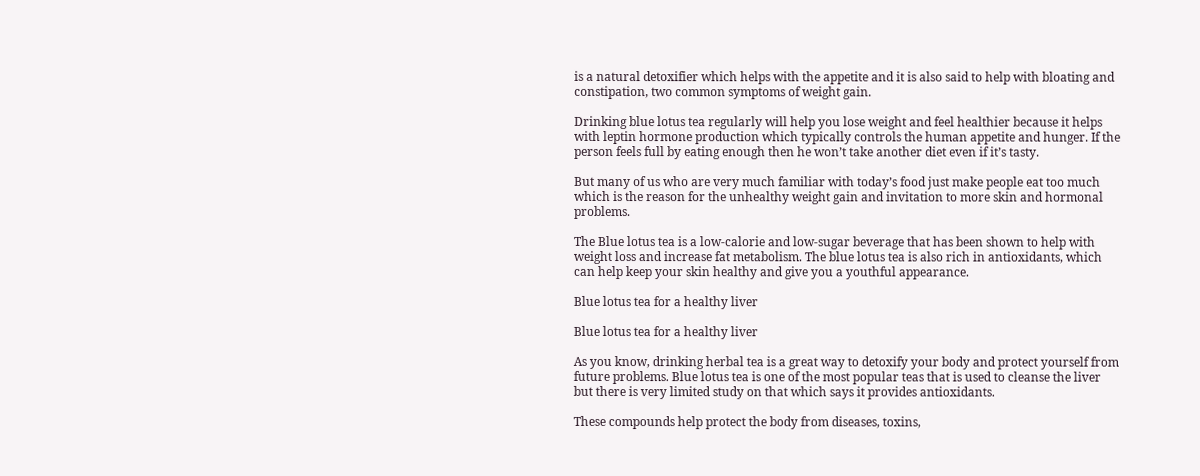is a natural detoxifier which helps with the appetite and it is also said to help with bloating and constipation, two common symptoms of weight gain.

Drinking blue lotus tea regularly will help you lose weight and feel healthier because it helps with leptin hormone production which typically controls the human appetite and hunger. If the person feels full by eating enough then he won’t take another diet even if it’s tasty.

But many of us who are very much familiar with today’s food just make people eat too much which is the reason for the unhealthy weight gain and invitation to more skin and hormonal problems.

The Blue lotus tea is a low-calorie and low-sugar beverage that has been shown to help with weight loss and increase fat metabolism. The blue lotus tea is also rich in antioxidants, which can help keep your skin healthy and give you a youthful appearance.

Blue lotus tea for a healthy liver

Blue lotus tea for a healthy liver

As you know, drinking herbal tea is a great way to detoxify your body and protect yourself from future problems. Blue lotus tea is one of the most popular teas that is used to cleanse the liver but there is very limited study on that which says it provides antioxidants.

These compounds help protect the body from diseases, toxins,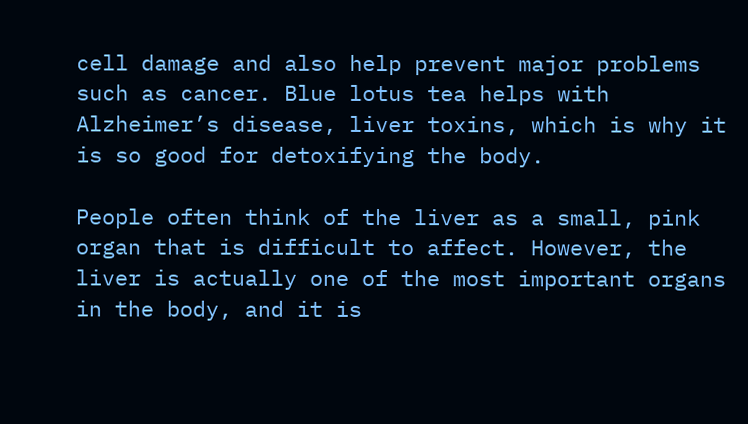cell damage and also help prevent major problems such as cancer. Blue lotus tea helps with Alzheimer’s disease, liver toxins, which is why it is so good for detoxifying the body.

People often think of the liver as a small, pink organ that is difficult to affect. However, the liver is actually one of the most important organs in the body, and it is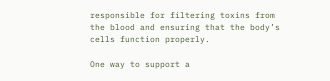responsible for filtering toxins from the blood and ensuring that the body’s cells function properly.

One way to support a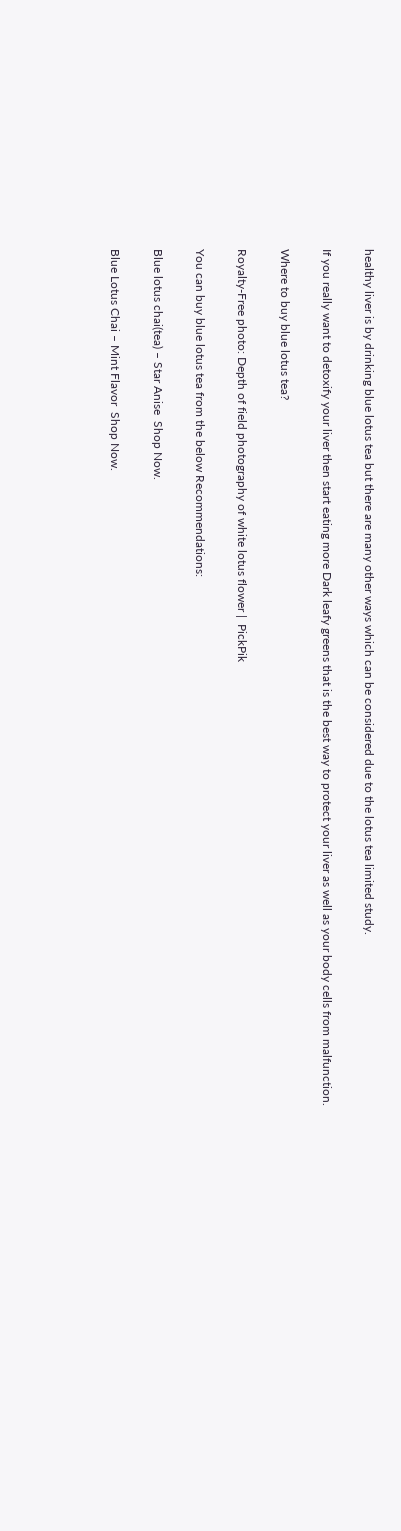healthy liver is by drinking blue lotus tea but there are many other ways which can be considered due to the lotus tea limited study.

If you really want to detoxify your liver then start eating more Dark leafy greens that is the best way to protect your liver as well as your body cells from malfunction.

Where to buy blue lotus tea?

Royalty-Free photo: Depth of field photography of white lotus flower |  PickPik

You can buy blue lotus tea from the below Recommendations:

Blue lotus chai(tea) – Star Anise  Shop Now.

Blue Lotus Chai – Mint Flavor  Shop Now.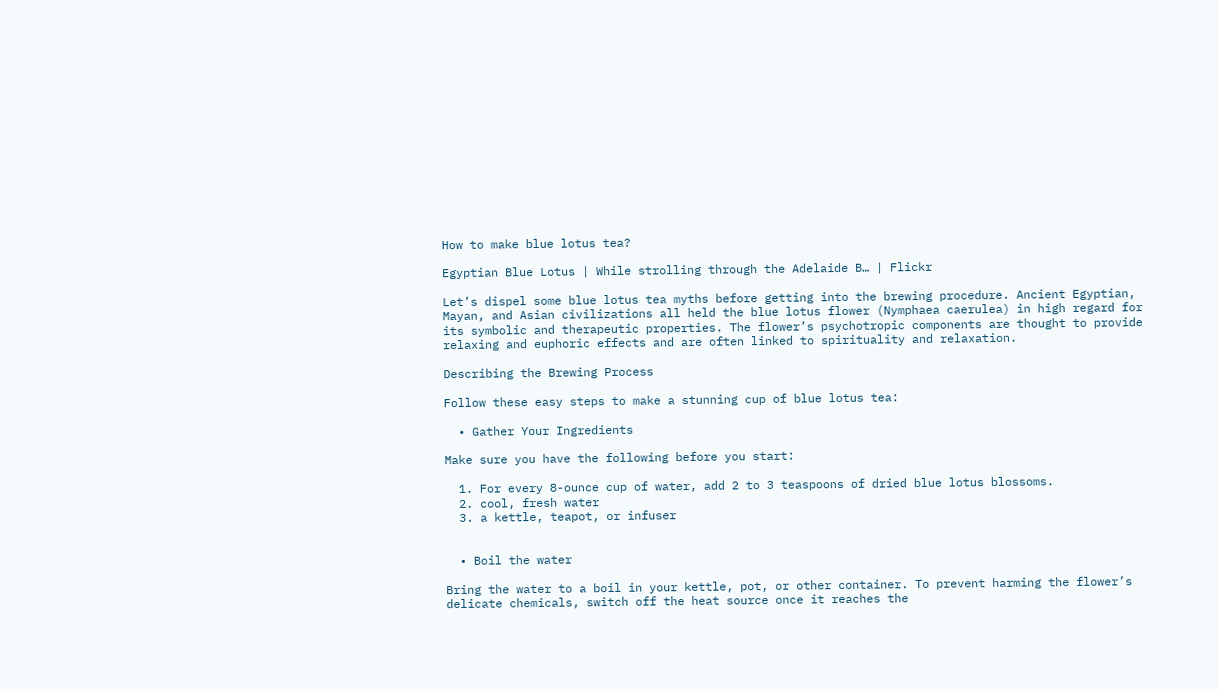How to make blue lotus tea?

Egyptian Blue Lotus | While strolling through the Adelaide B… | Flickr

Let’s dispel some blue lotus tea myths before getting into the brewing procedure. Ancient Egyptian, Mayan, and Asian civilizations all held the blue lotus flower (Nymphaea caerulea) in high regard for its symbolic and therapeutic properties. The flower’s psychotropic components are thought to provide relaxing and euphoric effects and are often linked to spirituality and relaxation.

Describing the Brewing Process

Follow these easy steps to make a stunning cup of blue lotus tea:

  • Gather Your Ingredients

Make sure you have the following before you start:

  1. For every 8-ounce cup of water, add 2 to 3 teaspoons of dried blue lotus blossoms.
  2. cool, fresh water
  3. a kettle, teapot, or infuser


  • Boil the water

Bring the water to a boil in your kettle, pot, or other container. To prevent harming the flower’s delicate chemicals, switch off the heat source once it reaches the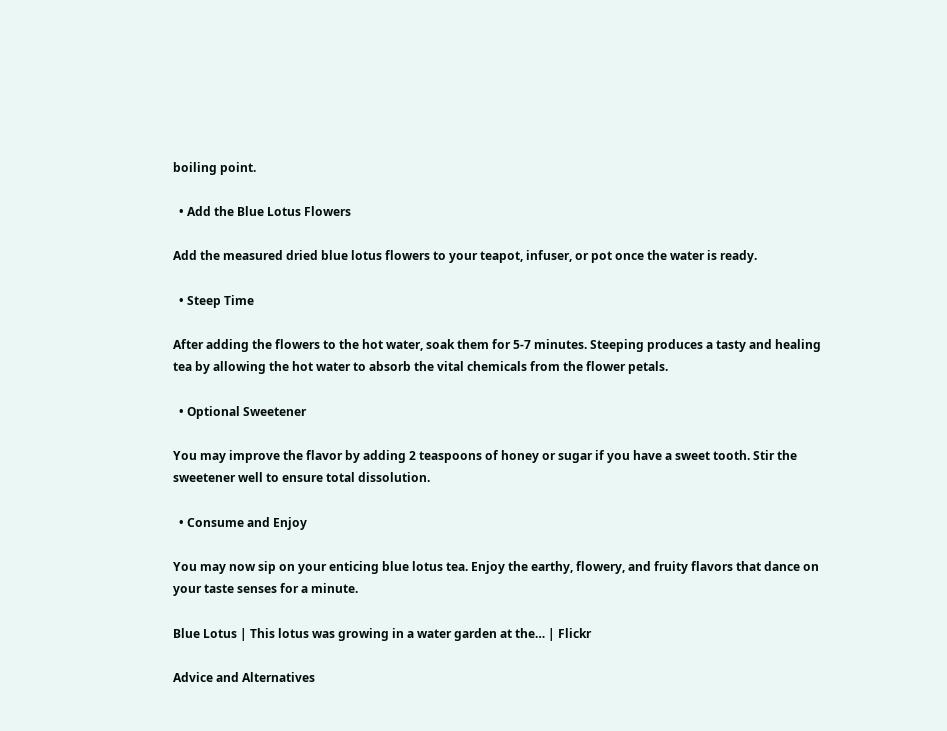boiling point.

  • Add the Blue Lotus Flowers

Add the measured dried blue lotus flowers to your teapot, infuser, or pot once the water is ready.

  • Steep Time

After adding the flowers to the hot water, soak them for 5-7 minutes. Steeping produces a tasty and healing tea by allowing the hot water to absorb the vital chemicals from the flower petals.

  • Optional Sweetener

You may improve the flavor by adding 2 teaspoons of honey or sugar if you have a sweet tooth. Stir the sweetener well to ensure total dissolution.

  • Consume and Enjoy

You may now sip on your enticing blue lotus tea. Enjoy the earthy, flowery, and fruity flavors that dance on your taste senses for a minute.

Blue Lotus | This lotus was growing in a water garden at the… | Flickr

Advice and Alternatives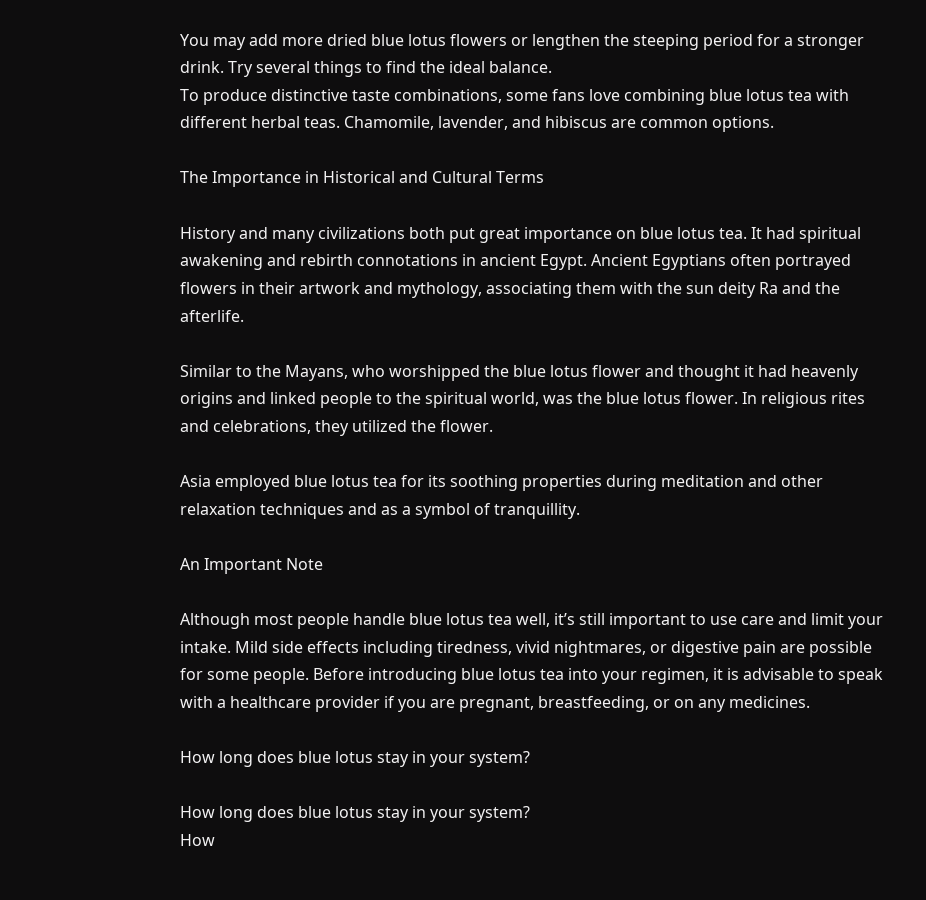You may add more dried blue lotus flowers or lengthen the steeping period for a stronger drink. Try several things to find the ideal balance.
To produce distinctive taste combinations, some fans love combining blue lotus tea with different herbal teas. Chamomile, lavender, and hibiscus are common options.

The Importance in Historical and Cultural Terms

History and many civilizations both put great importance on blue lotus tea. It had spiritual awakening and rebirth connotations in ancient Egypt. Ancient Egyptians often portrayed flowers in their artwork and mythology, associating them with the sun deity Ra and the afterlife.

Similar to the Mayans, who worshipped the blue lotus flower and thought it had heavenly origins and linked people to the spiritual world, was the blue lotus flower. In religious rites and celebrations, they utilized the flower.

Asia employed blue lotus tea for its soothing properties during meditation and other relaxation techniques and as a symbol of tranquillity.

An Important Note

Although most people handle blue lotus tea well, it’s still important to use care and limit your intake. Mild side effects including tiredness, vivid nightmares, or digestive pain are possible for some people. Before introducing blue lotus tea into your regimen, it is advisable to speak with a healthcare provider if you are pregnant, breastfeeding, or on any medicines.

How long does blue lotus stay in your system?

How long does blue lotus stay in your system?
How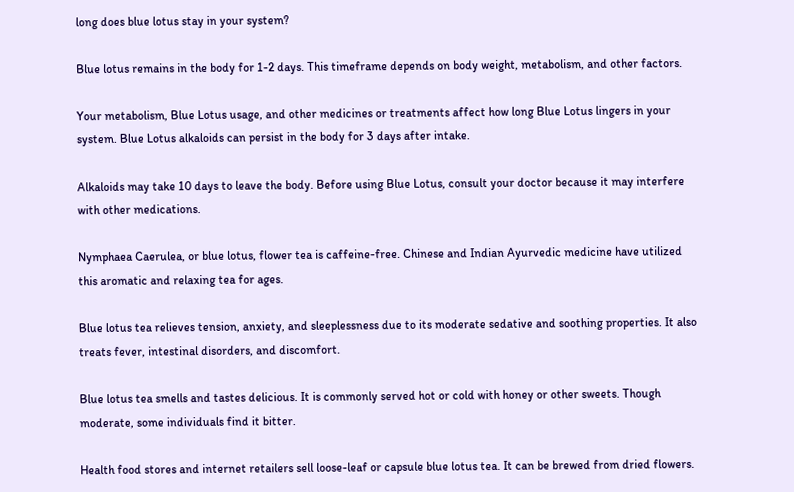long does blue lotus stay in your system?

Blue lotus remains in the body for 1-2 days. This timeframe depends on body weight, metabolism, and other factors.

Your metabolism, Blue Lotus usage, and other medicines or treatments affect how long Blue Lotus lingers in your system. Blue Lotus alkaloids can persist in the body for 3 days after intake.

Alkaloids may take 10 days to leave the body. Before using Blue Lotus, consult your doctor because it may interfere with other medications.

Nymphaea Caerulea, or blue lotus, flower tea is caffeine-free. Chinese and Indian Ayurvedic medicine have utilized this aromatic and relaxing tea for ages.

Blue lotus tea relieves tension, anxiety, and sleeplessness due to its moderate sedative and soothing properties. It also treats fever, intestinal disorders, and discomfort.

Blue lotus tea smells and tastes delicious. It is commonly served hot or cold with honey or other sweets. Though moderate, some individuals find it bitter.

Health food stores and internet retailers sell loose-leaf or capsule blue lotus tea. It can be brewed from dried flowers.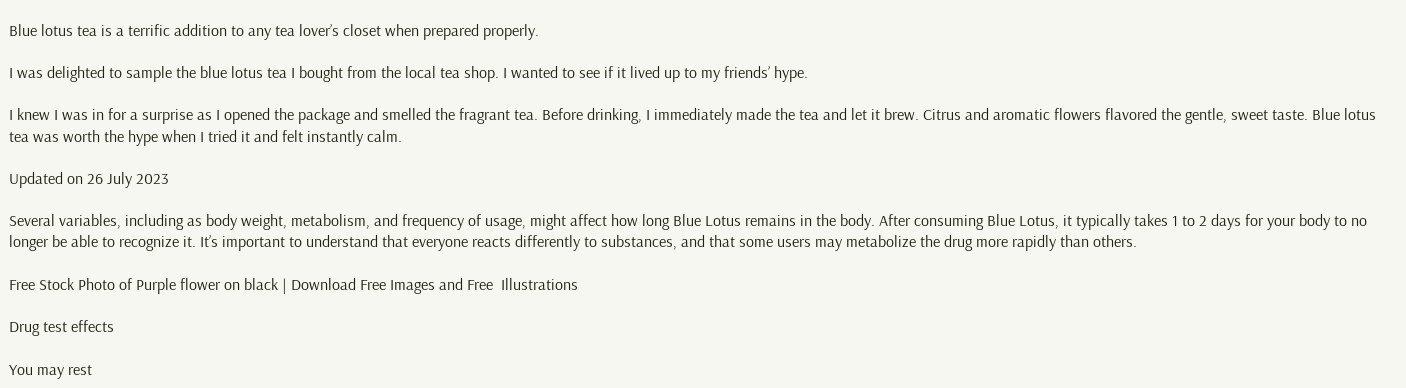Blue lotus tea is a terrific addition to any tea lover’s closet when prepared properly.

I was delighted to sample the blue lotus tea I bought from the local tea shop. I wanted to see if it lived up to my friends’ hype.

I knew I was in for a surprise as I opened the package and smelled the fragrant tea. Before drinking, I immediately made the tea and let it brew. Citrus and aromatic flowers flavored the gentle, sweet taste. Blue lotus tea was worth the hype when I tried it and felt instantly calm.

Updated on 26 July 2023

Several variables, including as body weight, metabolism, and frequency of usage, might affect how long Blue Lotus remains in the body. After consuming Blue Lotus, it typically takes 1 to 2 days for your body to no longer be able to recognize it. It’s important to understand that everyone reacts differently to substances, and that some users may metabolize the drug more rapidly than others.

Free Stock Photo of Purple flower on black | Download Free Images and Free  Illustrations

Drug test effects

You may rest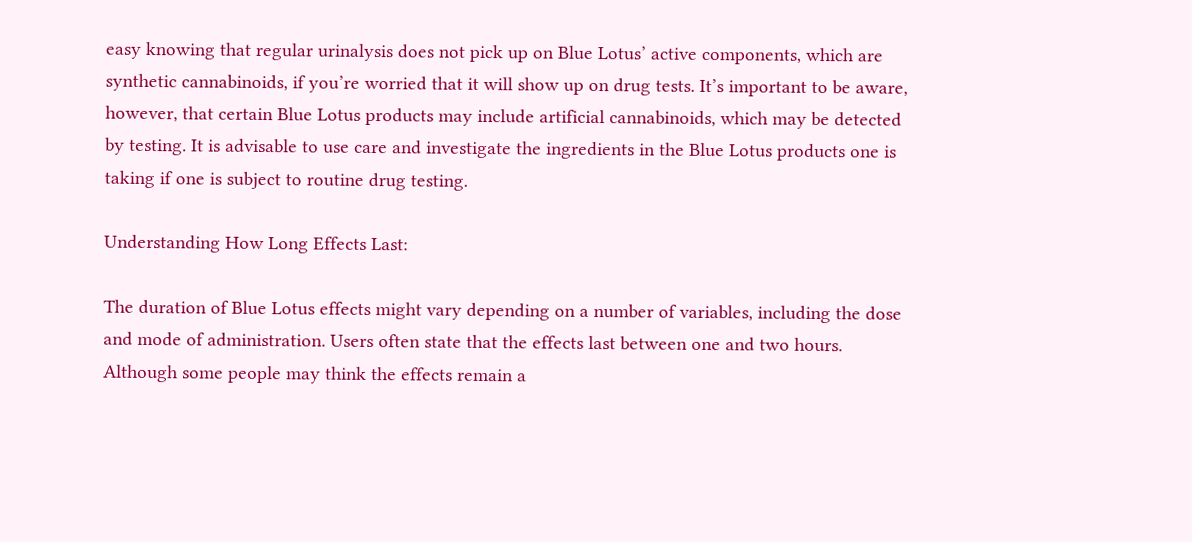easy knowing that regular urinalysis does not pick up on Blue Lotus’ active components, which are synthetic cannabinoids, if you’re worried that it will show up on drug tests. It’s important to be aware, however, that certain Blue Lotus products may include artificial cannabinoids, which may be detected by testing. It is advisable to use care and investigate the ingredients in the Blue Lotus products one is taking if one is subject to routine drug testing.

Understanding How Long Effects Last:

The duration of Blue Lotus effects might vary depending on a number of variables, including the dose and mode of administration. Users often state that the effects last between one and two hours. Although some people may think the effects remain a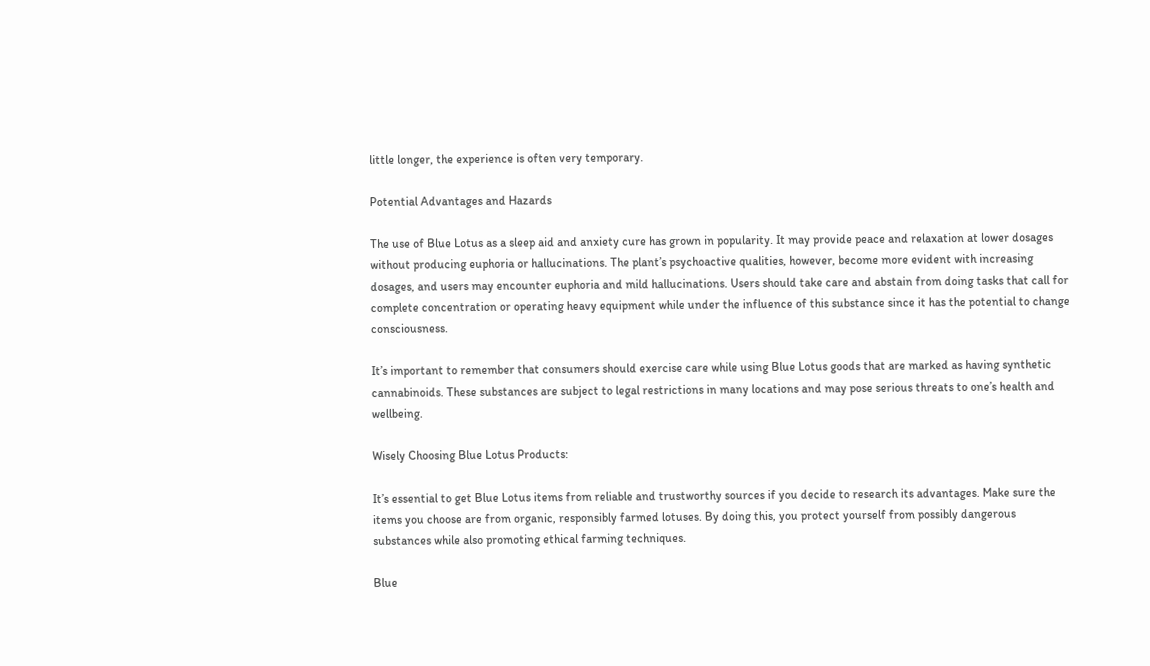little longer, the experience is often very temporary.

Potential Advantages and Hazards

The use of Blue Lotus as a sleep aid and anxiety cure has grown in popularity. It may provide peace and relaxation at lower dosages without producing euphoria or hallucinations. The plant’s psychoactive qualities, however, become more evident with increasing dosages, and users may encounter euphoria and mild hallucinations. Users should take care and abstain from doing tasks that call for complete concentration or operating heavy equipment while under the influence of this substance since it has the potential to change consciousness.

It’s important to remember that consumers should exercise care while using Blue Lotus goods that are marked as having synthetic cannabinoids. These substances are subject to legal restrictions in many locations and may pose serious threats to one’s health and wellbeing.

Wisely Choosing Blue Lotus Products:

It’s essential to get Blue Lotus items from reliable and trustworthy sources if you decide to research its advantages. Make sure the items you choose are from organic, responsibly farmed lotuses. By doing this, you protect yourself from possibly dangerous substances while also promoting ethical farming techniques.

Blue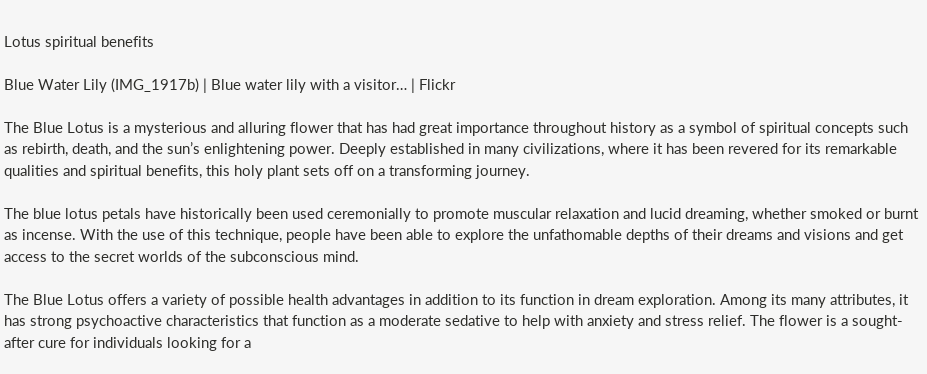Lotus spiritual benefits

Blue Water Lily (IMG_1917b) | Blue water lily with a visitor… | Flickr

The Blue Lotus is a mysterious and alluring flower that has had great importance throughout history as a symbol of spiritual concepts such as rebirth, death, and the sun’s enlightening power. Deeply established in many civilizations, where it has been revered for its remarkable qualities and spiritual benefits, this holy plant sets off on a transforming journey.

The blue lotus petals have historically been used ceremonially to promote muscular relaxation and lucid dreaming, whether smoked or burnt as incense. With the use of this technique, people have been able to explore the unfathomable depths of their dreams and visions and get access to the secret worlds of the subconscious mind.

The Blue Lotus offers a variety of possible health advantages in addition to its function in dream exploration. Among its many attributes, it has strong psychoactive characteristics that function as a moderate sedative to help with anxiety and stress relief. The flower is a sought-after cure for individuals looking for a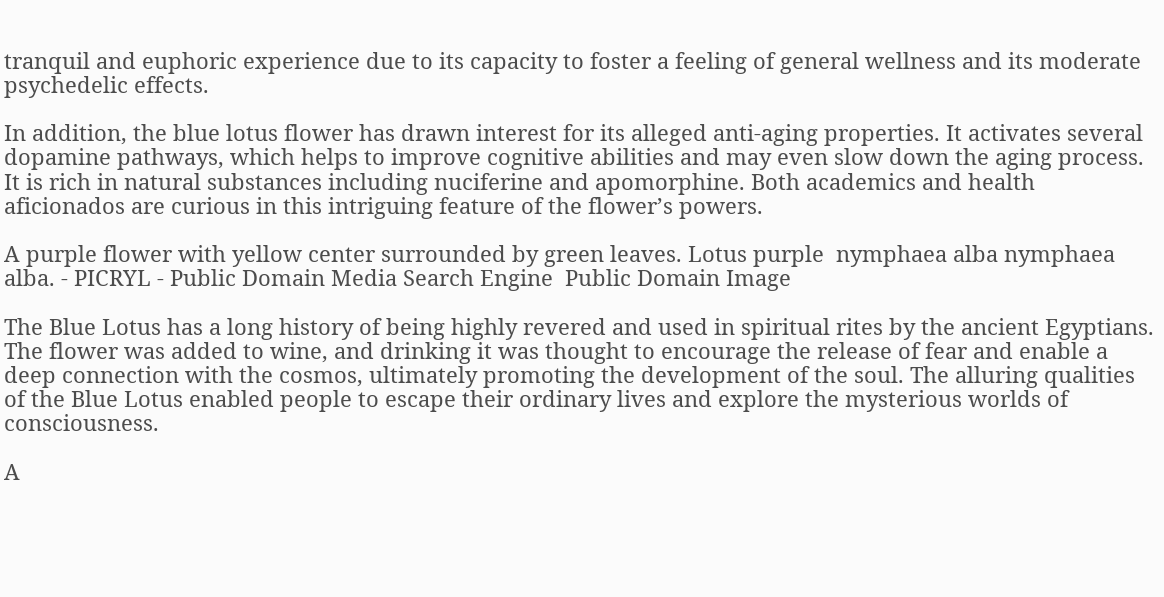tranquil and euphoric experience due to its capacity to foster a feeling of general wellness and its moderate psychedelic effects.

In addition, the blue lotus flower has drawn interest for its alleged anti-aging properties. It activates several dopamine pathways, which helps to improve cognitive abilities and may even slow down the aging process. It is rich in natural substances including nuciferine and apomorphine. Both academics and health aficionados are curious in this intriguing feature of the flower’s powers.

A purple flower with yellow center surrounded by green leaves. Lotus purple  nymphaea alba nymphaea alba. - PICRYL - Public Domain Media Search Engine  Public Domain Image

The Blue Lotus has a long history of being highly revered and used in spiritual rites by the ancient Egyptians. The flower was added to wine, and drinking it was thought to encourage the release of fear and enable a deep connection with the cosmos, ultimately promoting the development of the soul. The alluring qualities of the Blue Lotus enabled people to escape their ordinary lives and explore the mysterious worlds of consciousness.

A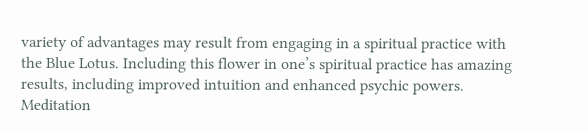variety of advantages may result from engaging in a spiritual practice with the Blue Lotus. Including this flower in one’s spiritual practice has amazing results, including improved intuition and enhanced psychic powers. Meditation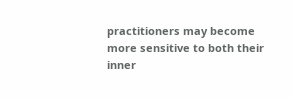practitioners may become more sensitive to both their inner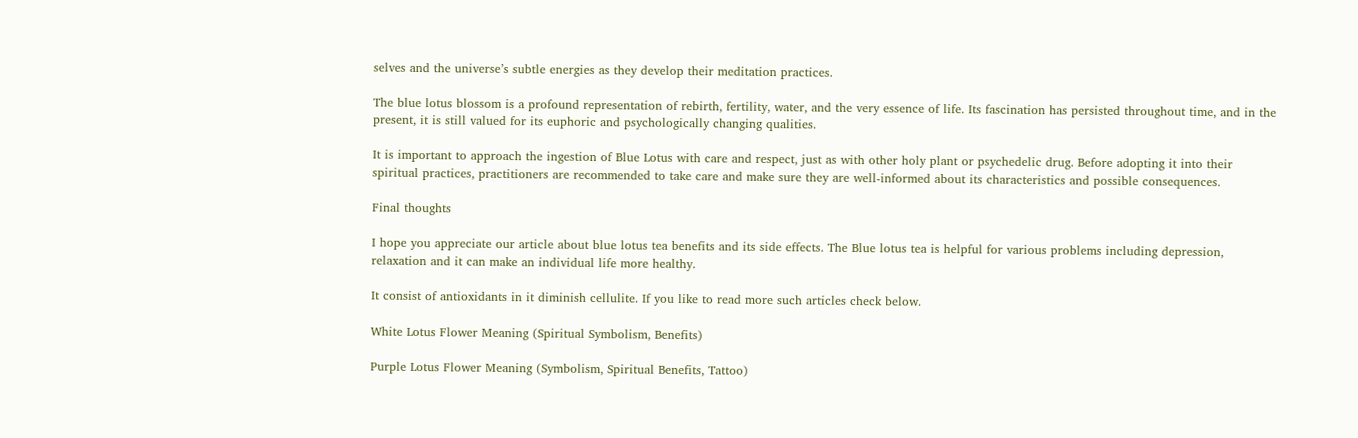selves and the universe’s subtle energies as they develop their meditation practices.

The blue lotus blossom is a profound representation of rebirth, fertility, water, and the very essence of life. Its fascination has persisted throughout time, and in the present, it is still valued for its euphoric and psychologically changing qualities.

It is important to approach the ingestion of Blue Lotus with care and respect, just as with other holy plant or psychedelic drug. Before adopting it into their spiritual practices, practitioners are recommended to take care and make sure they are well-informed about its characteristics and possible consequences.

Final thoughts

I hope you appreciate our article about blue lotus tea benefits and its side effects. The Blue lotus tea is helpful for various problems including depression, relaxation and it can make an individual life more healthy.

It consist of antioxidants in it diminish cellulite. If you like to read more such articles check below.

White Lotus Flower Meaning (Spiritual Symbolism, Benefits)

Purple Lotus Flower Meaning (Symbolism, Spiritual Benefits, Tattoo)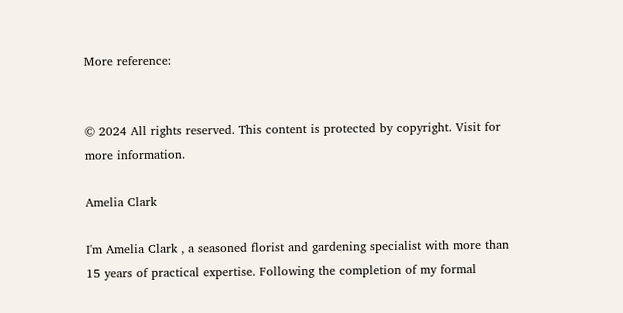More reference:


© 2024 All rights reserved. This content is protected by copyright. Visit for more information.

Amelia Clark

I'm Amelia Clark , a seasoned florist and gardening specialist with more than 15 years of practical expertise. Following the completion of my formal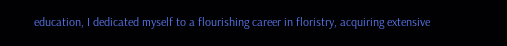education, I dedicated myself to a flourishing career in floristry, acquiring extensive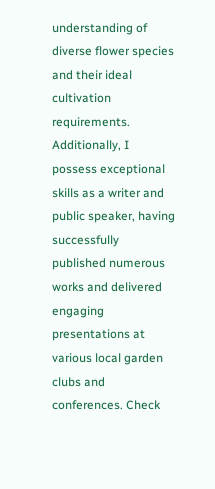understanding of diverse flower species and their ideal cultivation requirements. Additionally, I possess exceptional skills as a writer and public speaker, having successfully published numerous works and delivered engaging presentations at various local garden clubs and conferences. Check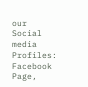our Social media Profiles: Facebook Page,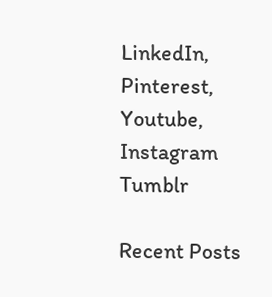LinkedIn, Pinterest, Youtube, Instagram Tumblr

Recent Posts